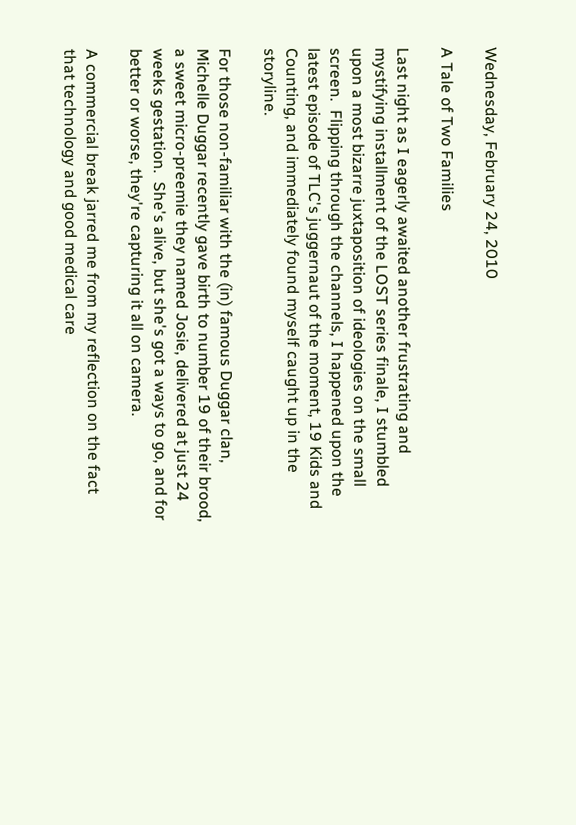Wednesday, February 24, 2010

A Tale of Two Families

Last night as I eagerly awaited another frustrating and mystifying installment of the LOST series finale, I stumbled upon a most bizarre juxtaposition of ideologies on the small screen.  Flipping through the channels, I happened upon the latest episode of TLC's juggernaut of the moment, 19 Kids and Counting, and immediately found myself caught up in the storyline.

For those non-familiar with the (in) famous Duggar clan, Michelle Duggar recently gave birth to number 19 of their brood, a sweet micro-preemie they named Josie, delivered at just 24 weeks gestation.  She's alive, but she's got a ways to go, and for better or worse, they're capturing it all on camera.

A commercial break jarred me from my reflection on the fact that technology and good medical care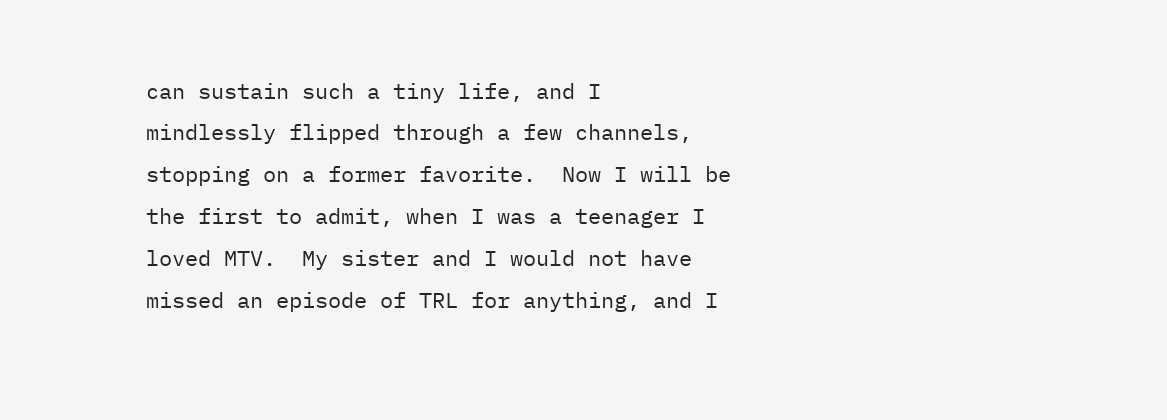can sustain such a tiny life, and I mindlessly flipped through a few channels, stopping on a former favorite.  Now I will be the first to admit, when I was a teenager I loved MTV.  My sister and I would not have missed an episode of TRL for anything, and I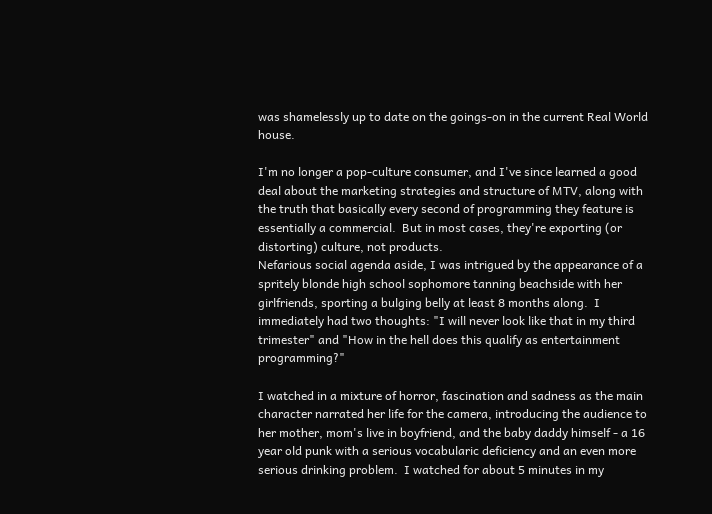was shamelessly up to date on the goings-on in the current Real World house.

I'm no longer a pop-culture consumer, and I've since learned a good deal about the marketing strategies and structure of MTV, along with the truth that basically every second of programming they feature is essentially a commercial.  But in most cases, they're exporting (or distorting) culture, not products.
Nefarious social agenda aside, I was intrigued by the appearance of a spritely blonde high school sophomore tanning beachside with her girlfriends, sporting a bulging belly at least 8 months along.  I immediately had two thoughts: "I will never look like that in my third trimester" and "How in the hell does this qualify as entertainment programming?"

I watched in a mixture of horror, fascination and sadness as the main character narrated her life for the camera, introducing the audience to her mother, mom's live in boyfriend, and the baby daddy himself - a 16 year old punk with a serious vocabularic deficiency and an even more serious drinking problem.  I watched for about 5 minutes in my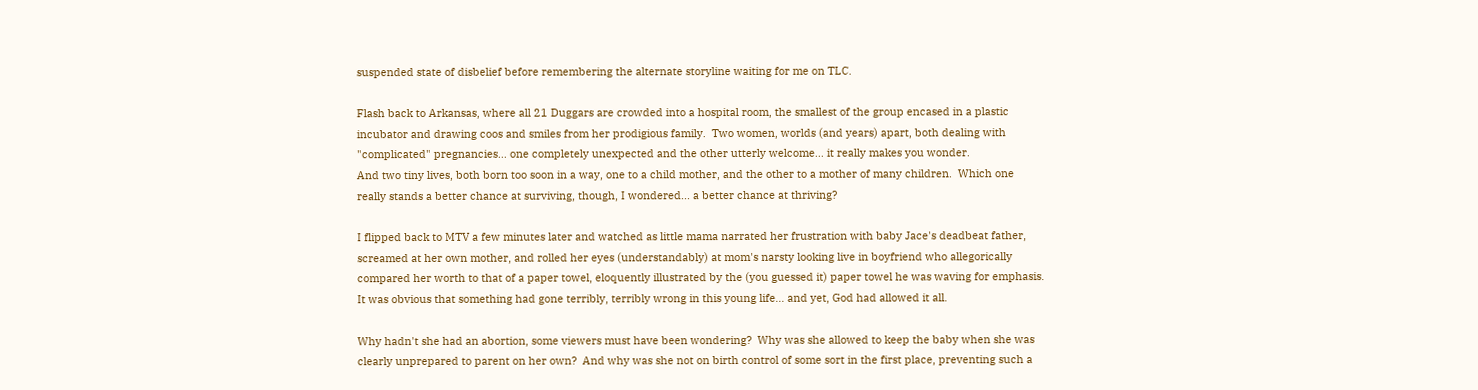suspended state of disbelief before remembering the alternate storyline waiting for me on TLC.

Flash back to Arkansas, where all 21 Duggars are crowded into a hospital room, the smallest of the group encased in a plastic incubator and drawing coos and smiles from her prodigious family.  Two women, worlds (and years) apart, both dealing with "complicated" pregnancies... one completely unexpected and the other utterly welcome... it really makes you wonder.
And two tiny lives, both born too soon in a way, one to a child mother, and the other to a mother of many children.  Which one really stands a better chance at surviving, though, I wondered... a better chance at thriving?

I flipped back to MTV a few minutes later and watched as little mama narrated her frustration with baby Jace's deadbeat father, screamed at her own mother, and rolled her eyes (understandably) at mom's narsty looking live in boyfriend who allegorically compared her worth to that of a paper towel, eloquently illustrated by the (you guessed it) paper towel he was waving for emphasis.  It was obvious that something had gone terribly, terribly wrong in this young life... and yet, God had allowed it all.

Why hadn't she had an abortion, some viewers must have been wondering?  Why was she allowed to keep the baby when she was clearly unprepared to parent on her own?  And why was she not on birth control of some sort in the first place, preventing such a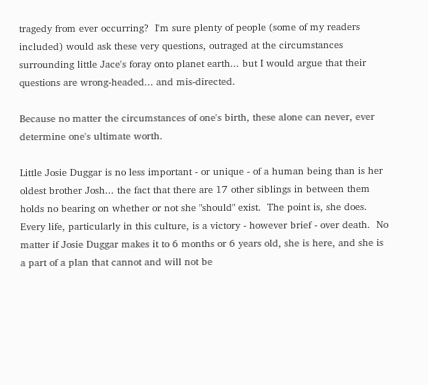tragedy from ever occurring?  I'm sure plenty of people (some of my readers included) would ask these very questions, outraged at the circumstances surrounding little Jace's foray onto planet earth... but I would argue that their questions are wrong-headed... and mis-directed.

Because no matter the circumstances of one's birth, these alone can never, ever determine one's ultimate worth.

Little Josie Duggar is no less important - or unique - of a human being than is her oldest brother Josh... the fact that there are 17 other siblings in between them holds no bearing on whether or not she "should" exist.  The point is, she does.  Every life, particularly in this culture, is a victory - however brief - over death.  No matter if Josie Duggar makes it to 6 months or 6 years old, she is here, and she is a part of a plan that cannot and will not be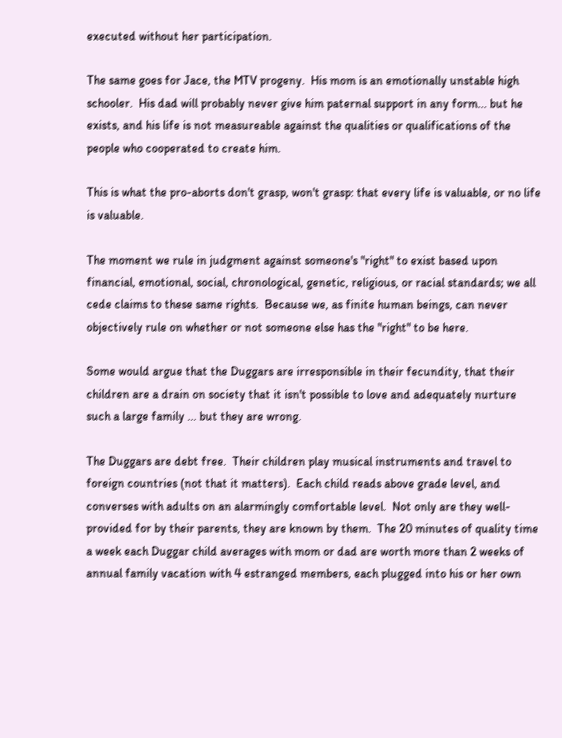executed without her participation.

The same goes for Jace, the MTV progeny.  His mom is an emotionally unstable high schooler.  His dad will probably never give him paternal support in any form... but he exists, and his life is not measureable against the qualities or qualifications of the people who cooperated to create him.

This is what the pro-aborts don't grasp, won't grasp: that every life is valuable, or no life is valuable.

The moment we rule in judgment against someone's "right" to exist based upon financial, emotional, social, chronological, genetic, religious, or racial standards; we all cede claims to these same rights.  Because we, as finite human beings, can never objectively rule on whether or not someone else has the "right" to be here.

Some would argue that the Duggars are irresponsible in their fecundity, that their children are a drain on society that it isn't possible to love and adequately nurture such a large family ... but they are wrong.

The Duggars are debt free.  Their children play musical instruments and travel to foreign countries (not that it matters).  Each child reads above grade level, and converses with adults on an alarmingly comfortable level.  Not only are they well-provided for by their parents, they are known by them.  The 20 minutes of quality time a week each Duggar child averages with mom or dad are worth more than 2 weeks of annual family vacation with 4 estranged members, each plugged into his or her own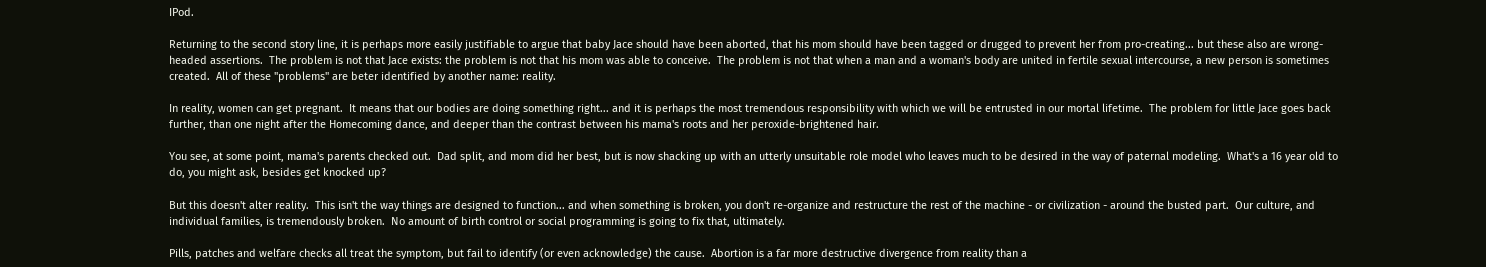IPod.

Returning to the second story line, it is perhaps more easily justifiable to argue that baby Jace should have been aborted, that his mom should have been tagged or drugged to prevent her from pro-creating... but these also are wrong-headed assertions.  The problem is not that Jace exists: the problem is not that his mom was able to conceive.  The problem is not that when a man and a woman's body are united in fertile sexual intercourse, a new person is sometimes created.  All of these "problems" are beter identified by another name: reality.

In reality, women can get pregnant.  It means that our bodies are doing something right... and it is perhaps the most tremendous responsibility with which we will be entrusted in our mortal lifetime.  The problem for little Jace goes back further, than one night after the Homecoming dance, and deeper than the contrast between his mama's roots and her peroxide-brightened hair.

You see, at some point, mama's parents checked out.  Dad split, and mom did her best, but is now shacking up with an utterly unsuitable role model who leaves much to be desired in the way of paternal modeling.  What's a 16 year old to do, you might ask, besides get knocked up?

But this doesn't alter reality.  This isn't the way things are designed to function... and when something is broken, you don't re-organize and restructure the rest of the machine - or civilization - around the busted part.  Our culture, and individual families, is tremendously broken.  No amount of birth control or social programming is going to fix that, ultimately.

Pills, patches and welfare checks all treat the symptom, but fail to identify (or even acknowledge) the cause.  Abortion is a far more destructive divergence from reality than a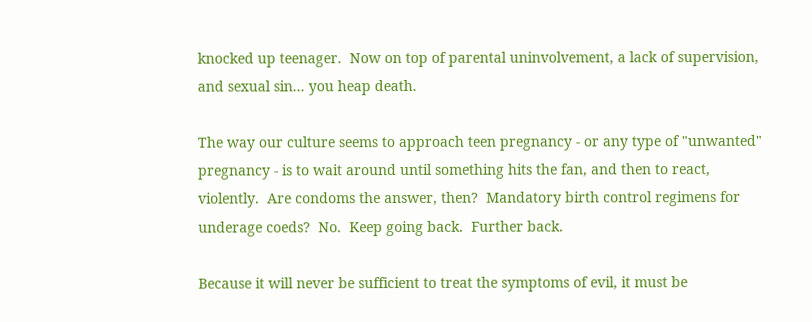knocked up teenager.  Now on top of parental uninvolvement, a lack of supervision, and sexual sin... you heap death.

The way our culture seems to approach teen pregnancy - or any type of "unwanted" pregnancy - is to wait around until something hits the fan, and then to react, violently.  Are condoms the answer, then?  Mandatory birth control regimens for underage coeds?  No.  Keep going back.  Further back.

Because it will never be sufficient to treat the symptoms of evil, it must be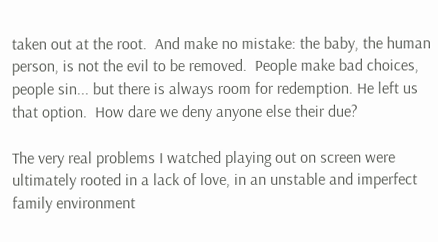taken out at the root.  And make no mistake: the baby, the human person, is not the evil to be removed.  People make bad choices, people sin... but there is always room for redemption. He left us that option.  How dare we deny anyone else their due?

The very real problems I watched playing out on screen were ultimately rooted in a lack of love, in an unstable and imperfect family environment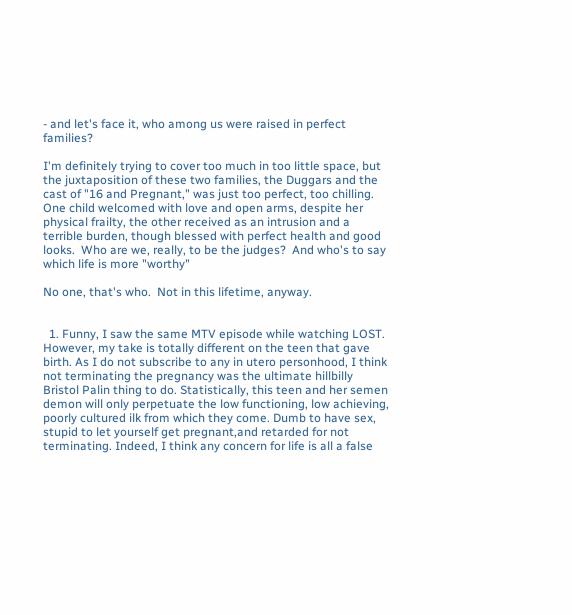- and let's face it, who among us were raised in perfect families?

I'm definitely trying to cover too much in too little space, but the juxtaposition of these two families, the Duggars and the cast of "16 and Pregnant," was just too perfect, too chilling.  One child welcomed with love and open arms, despite her physical frailty, the other received as an intrusion and a terrible burden, though blessed with perfect health and good looks.  Who are we, really, to be the judges?  And who's to say which life is more "worthy"

No one, that's who.  Not in this lifetime, anyway.


  1. Funny, I saw the same MTV episode while watching LOST. However, my take is totally different on the teen that gave birth. As I do not subscribe to any in utero personhood, I think not terminating the pregnancy was the ultimate hillbilly Bristol Palin thing to do. Statistically, this teen and her semen demon will only perpetuate the low functioning, low achieving, poorly cultured ilk from which they come. Dumb to have sex, stupid to let yourself get pregnant,and retarded for not terminating. Indeed, I think any concern for life is all a false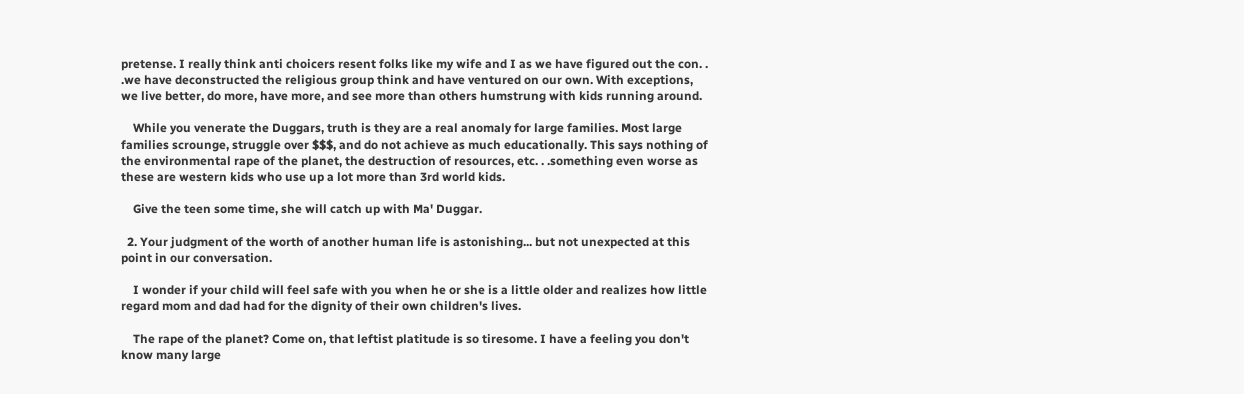pretense. I really think anti choicers resent folks like my wife and I as we have figured out the con. . .we have deconstructed the religious group think and have ventured on our own. With exceptions, we live better, do more, have more, and see more than others humstrung with kids running around.

    While you venerate the Duggars, truth is they are a real anomaly for large families. Most large families scrounge, struggle over $$$, and do not achieve as much educationally. This says nothing of the environmental rape of the planet, the destruction of resources, etc. . .something even worse as these are western kids who use up a lot more than 3rd world kids.

    Give the teen some time, she will catch up with Ma' Duggar.

  2. Your judgment of the worth of another human life is astonishing... but not unexpected at this point in our conversation.

    I wonder if your child will feel safe with you when he or she is a little older and realizes how little regard mom and dad had for the dignity of their own children's lives.

    The rape of the planet? Come on, that leftist platitude is so tiresome. I have a feeling you don't know many large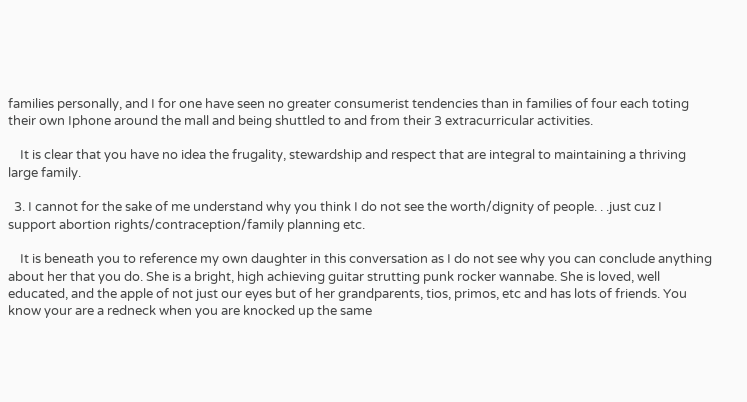families personally, and I for one have seen no greater consumerist tendencies than in families of four each toting their own Iphone around the mall and being shuttled to and from their 3 extracurricular activities.

    It is clear that you have no idea the frugality, stewardship and respect that are integral to maintaining a thriving large family.

  3. I cannot for the sake of me understand why you think I do not see the worth/dignity of people. . .just cuz I support abortion rights/contraception/family planning etc.

    It is beneath you to reference my own daughter in this conversation as I do not see why you can conclude anything about her that you do. She is a bright, high achieving guitar strutting punk rocker wannabe. She is loved, well educated, and the apple of not just our eyes but of her grandparents, tios, primos, etc and has lots of friends. You know your are a redneck when you are knocked up the same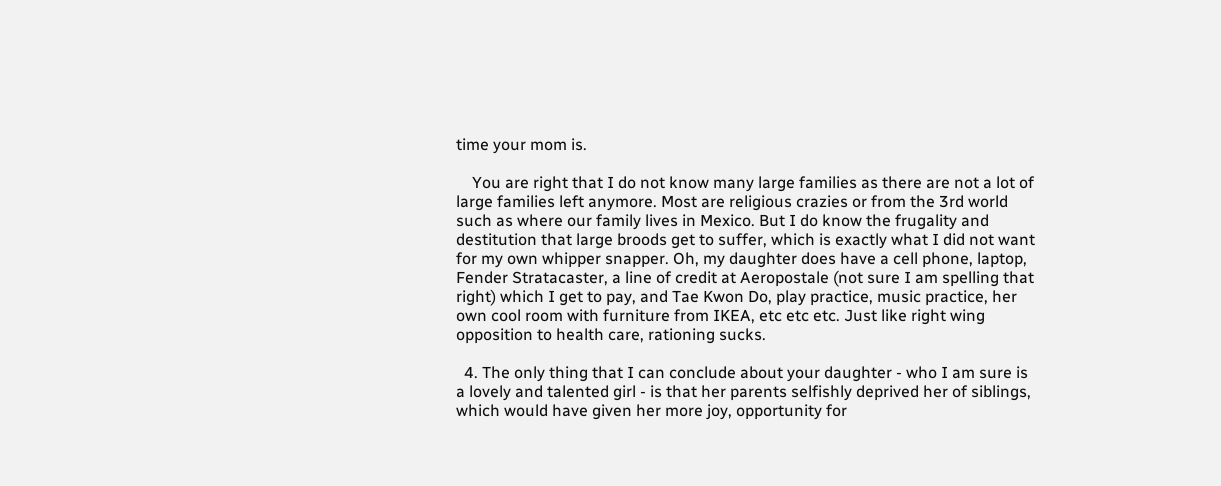time your mom is.

    You are right that I do not know many large families as there are not a lot of large families left anymore. Most are religious crazies or from the 3rd world such as where our family lives in Mexico. But I do know the frugality and destitution that large broods get to suffer, which is exactly what I did not want for my own whipper snapper. Oh, my daughter does have a cell phone, laptop, Fender Stratacaster, a line of credit at Aeropostale (not sure I am spelling that right) which I get to pay, and Tae Kwon Do, play practice, music practice, her own cool room with furniture from IKEA, etc etc etc. Just like right wing opposition to health care, rationing sucks.

  4. The only thing that I can conclude about your daughter - who I am sure is a lovely and talented girl - is that her parents selfishly deprived her of siblings, which would have given her more joy, opportunity for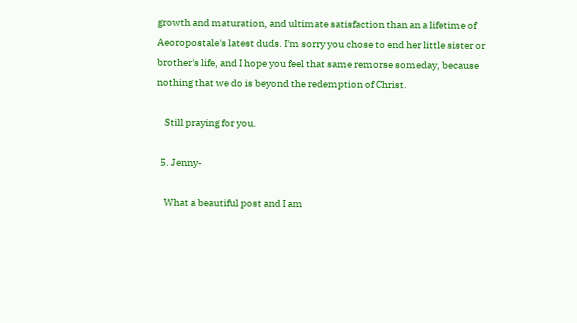growth and maturation, and ultimate satisfaction than an a lifetime of Aeoropostale's latest duds. I'm sorry you chose to end her little sister or brother's life, and I hope you feel that same remorse someday, because nothing that we do is beyond the redemption of Christ.

    Still praying for you.

  5. Jenny-

    What a beautiful post and I am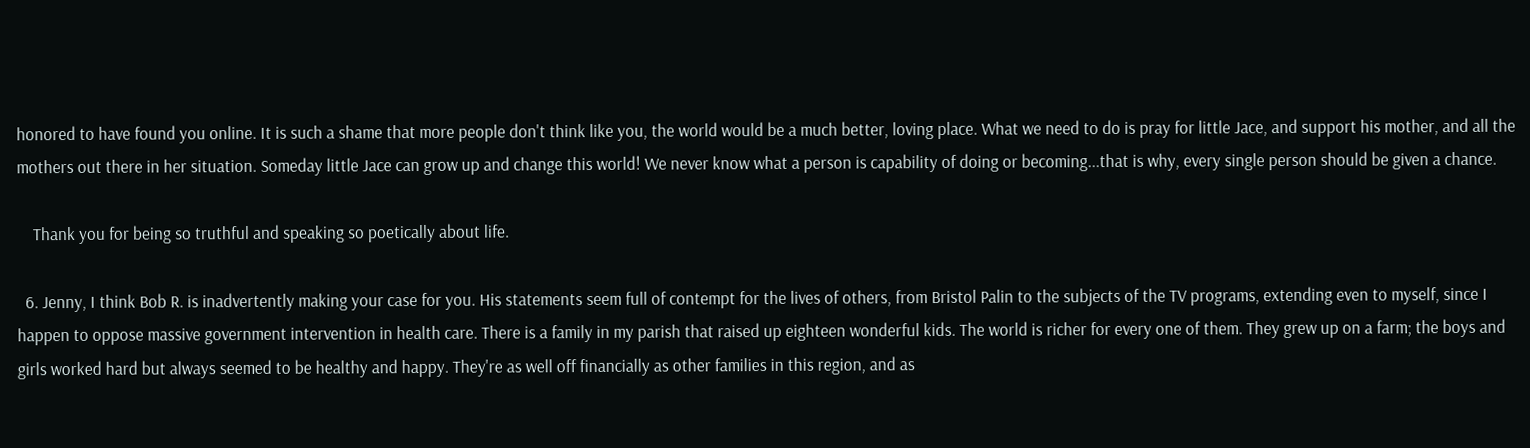honored to have found you online. It is such a shame that more people don't think like you, the world would be a much better, loving place. What we need to do is pray for little Jace, and support his mother, and all the mothers out there in her situation. Someday little Jace can grow up and change this world! We never know what a person is capability of doing or becoming...that is why, every single person should be given a chance.

    Thank you for being so truthful and speaking so poetically about life.

  6. Jenny, I think Bob R. is inadvertently making your case for you. His statements seem full of contempt for the lives of others, from Bristol Palin to the subjects of the TV programs, extending even to myself, since I happen to oppose massive government intervention in health care. There is a family in my parish that raised up eighteen wonderful kids. The world is richer for every one of them. They grew up on a farm; the boys and girls worked hard but always seemed to be healthy and happy. They're as well off financially as other families in this region, and as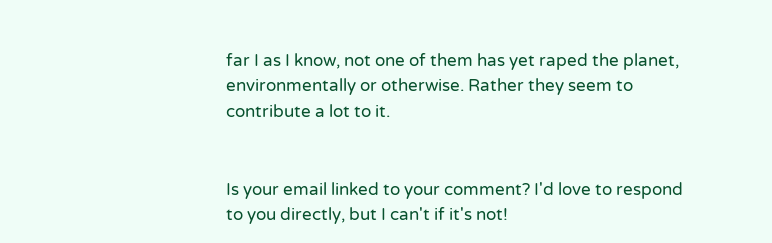far I as I know, not one of them has yet raped the planet, environmentally or otherwise. Rather they seem to contribute a lot to it.


Is your email linked to your comment? I'd love to respond to you directly, but I can't if it's not!